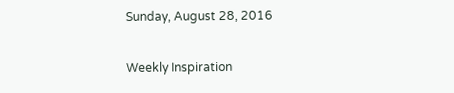Sunday, August 28, 2016

Weekly Inspiration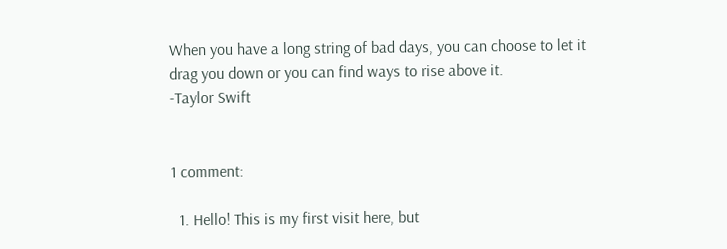When you have a long string of bad days, you can choose to let it drag you down or you can find ways to rise above it.
-Taylor Swift


1 comment:

  1. Hello! This is my first visit here, but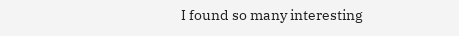I found so many interesting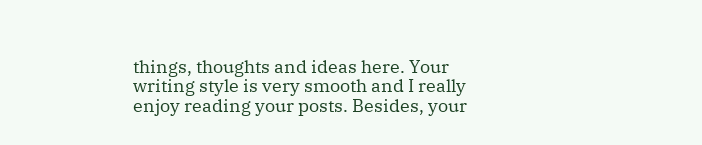things, thoughts and ideas here. Your writing style is very smooth and I really enjoy reading your posts. Besides, your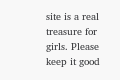site is a real treasure for girls. Please keep it good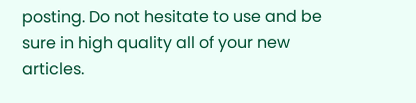posting. Do not hesitate to use and be sure in high quality all of your new articles.